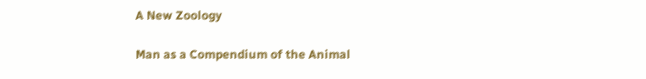A New Zoology

Man as a Compendium of the Animal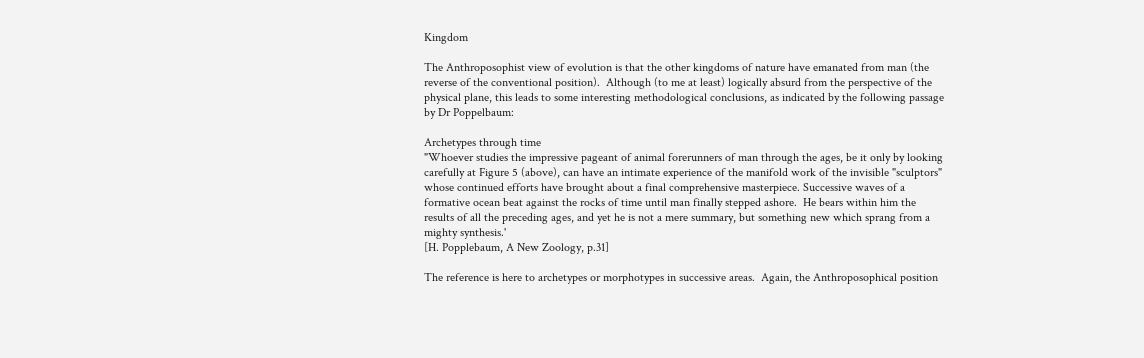Kingdom

The Anthroposophist view of evolution is that the other kingdoms of nature have emanated from man (the reverse of the conventional position).  Although (to me at least) logically absurd from the perspective of the physical plane, this leads to some interesting methodological conclusions, as indicated by the following passage by Dr Poppelbaum:

Archetypes through time
"Whoever studies the impressive pageant of animal forerunners of man through the ages, be it only by looking carefully at Figure 5 (above), can have an intimate experience of the manifold work of the invisible "sculptors" whose continued efforts have brought about a final comprehensive masterpiece. Successive waves of a formative ocean beat against the rocks of time until man finally stepped ashore.  He bears within him the results of all the preceding ages, and yet he is not a mere summary, but something new which sprang from a mighty synthesis.'
[H. Popplebaum, A New Zoology, p.31]

The reference is here to archetypes or morphotypes in successive areas.  Again, the Anthroposophical position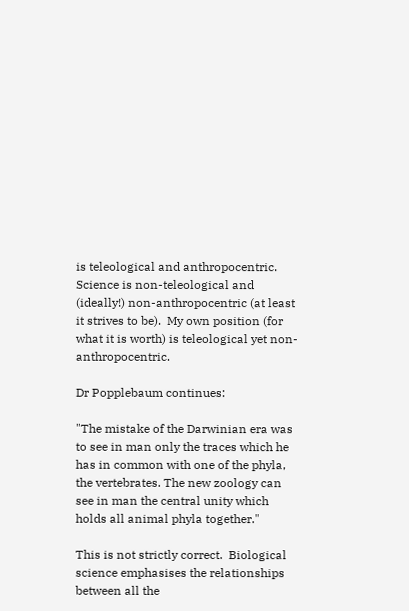is teleological and anthropocentric.  Science is non-teleological and (ideally!) non-anthropocentric (at least it strives to be).  My own position (for what it is worth) is teleological yet non-anthropocentric.

Dr Popplebaum continues:

"The mistake of the Darwinian era was to see in man only the traces which he has in common with one of the phyla, the vertebrates. The new zoology can see in man the central unity which holds all animal phyla together."

This is not strictly correct.  Biological science emphasises the relationships between all the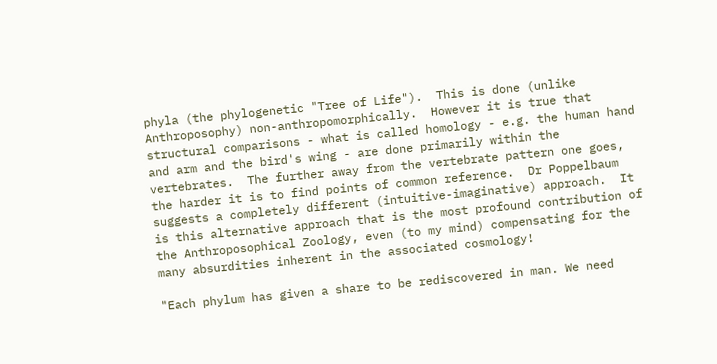phyla (the phylogenetic "Tree of Life").  This is done (unlike Anthroposophy) non-anthropomorphically.  However it is true that structural comparisons - what is called homology - e.g. the human hand and arm and the bird's wing - are done primarily within the vertebrates.  The further away from the vertebrate pattern one goes, the harder it is to find points of common reference.  Dr Poppelbaum suggests a completely different (intuitive-imaginative) approach.  It is this alternative approach that is the most profound contribution of the Anthroposophical Zoology, even (to my mind) compensating for the many absurdities inherent in the associated cosmology!

"Each phylum has given a share to be rediscovered in man. We need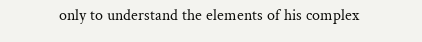only to understand the elements of his complex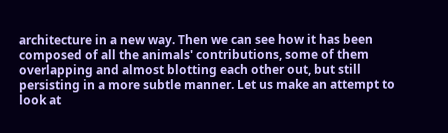architecture in a new way. Then we can see how it has been composed of all the animals' contributions, some of them overlapping and almost blotting each other out, but still persisting in a more subtle manner. Let us make an attempt to look at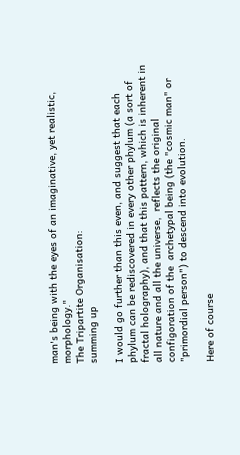man's being with the eyes of an imaginative, yet realistic, morphology."
The Tripartite Organisation:
summing up

I would go further than this even, and suggest that each phylum can be rediscovered in every other phylum (a sort of fractal holography), and that this pattern, which is inherent in all nature and all the universe,  reflects the original configoration of the  archetypal being (the "cosmic man" or "primordial person") to descend into evolution.

Here of course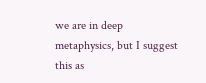we are in deep metaphysics, but I suggest this as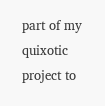part of my quixotic project to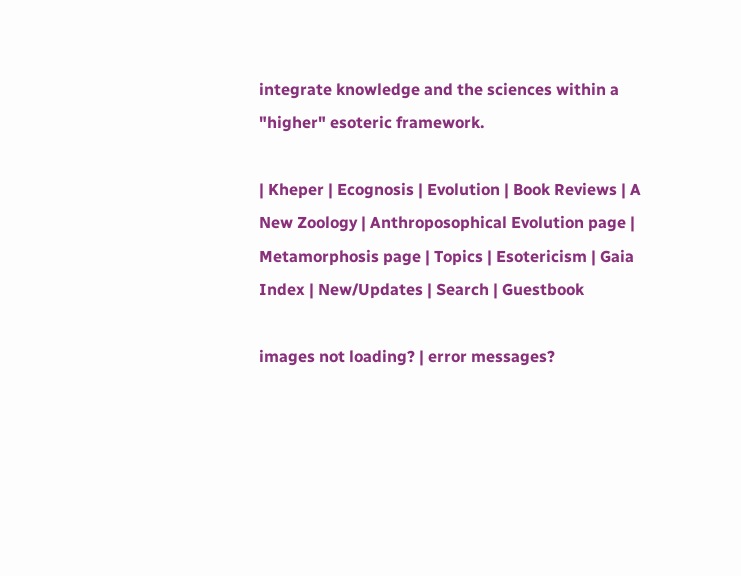integrate knowledge and the sciences within a "higher" esoteric framework.

| Kheper | Ecognosis | Evolution | Book Reviews | A New Zoology | Anthroposophical Evolution page | Metamorphosis page | Topics | Esotericism | Gaia Index | New/Updates | Search | Guestbook

images not loading? | error messages?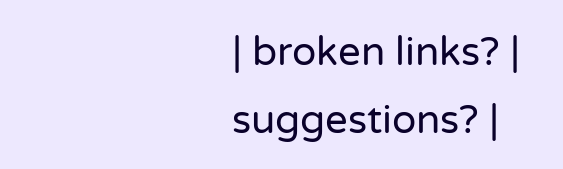| broken links? | suggestions? |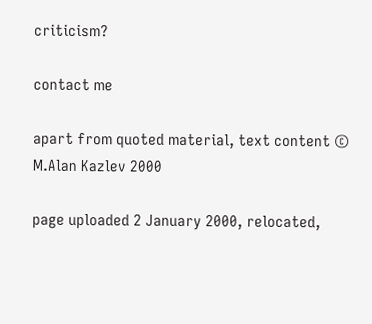criticism?

contact me

apart from quoted material, text content © M.Alan Kazlev 2000

page uploaded 2 January 2000, relocated,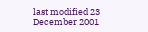last modified 23 December 2001